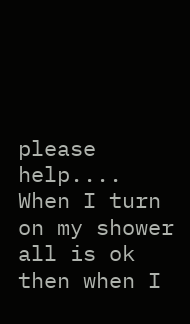please help....
When I turn on my shower all is ok then when I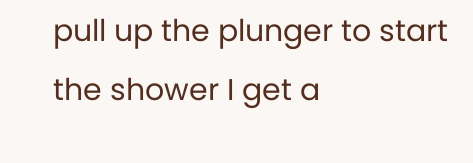pull up the plunger to start the shower I get a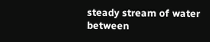steady stream of water between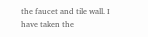the faucet and tile wall. I have taken the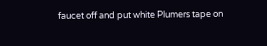faucet off and put white Plumers tape on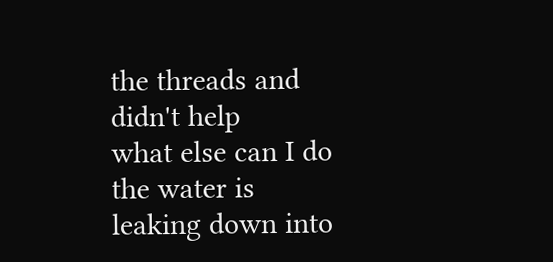the threads and didn't help
what else can I do the water is leaking down into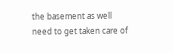the basement as well need to get taken care of